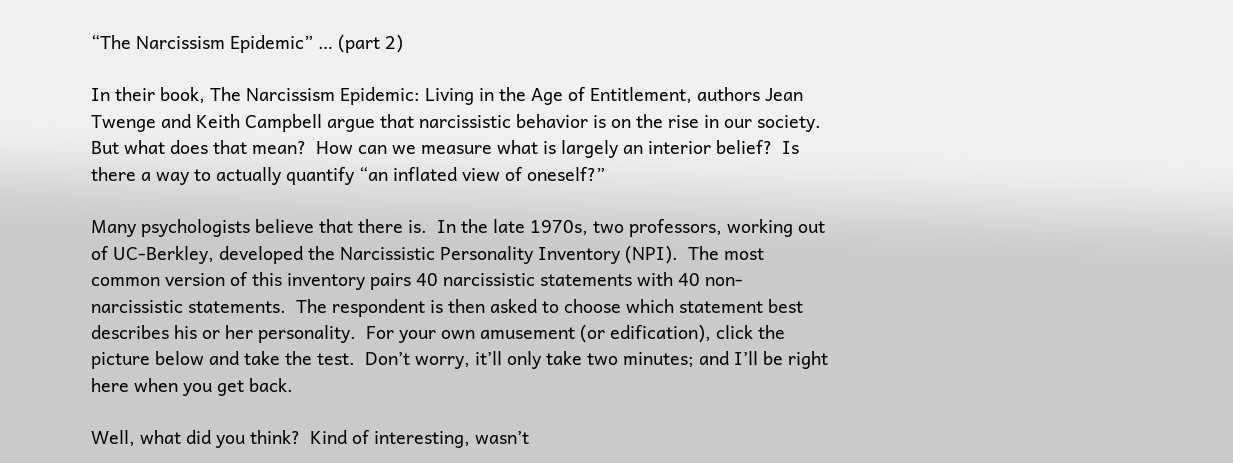“The Narcissism Epidemic” … (part 2)

In their book, The Narcissism Epidemic: Living in the Age of Entitlement, authors Jean Twenge and Keith Campbell argue that narcissistic behavior is on the rise in our society.  But what does that mean?  How can we measure what is largely an interior belief?  Is there a way to actually quantify “an inflated view of oneself?”

Many psychologists believe that there is.  In the late 1970s, two professors, working out of UC-Berkley, developed the Narcissistic Personality Inventory (NPI).  The most common version of this inventory pairs 40 narcissistic statements with 40 non-narcissistic statements.  The respondent is then asked to choose which statement best describes his or her personality.  For your own amusement (or edification), click the picture below and take the test.  Don’t worry, it’ll only take two minutes; and I’ll be right here when you get back.

Well, what did you think?  Kind of interesting, wasn’t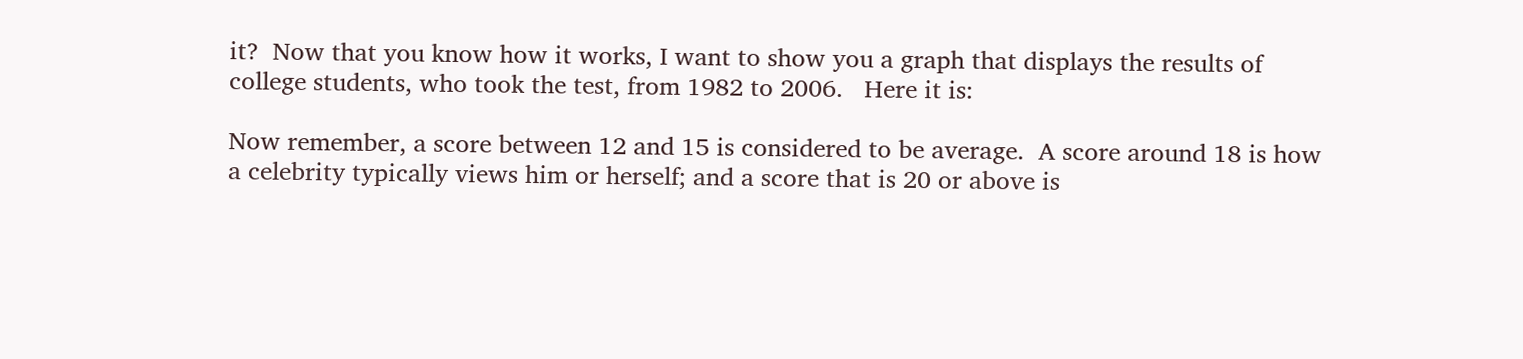it?  Now that you know how it works, I want to show you a graph that displays the results of college students, who took the test, from 1982 to 2006.   Here it is:

Now remember, a score between 12 and 15 is considered to be average.  A score around 18 is how a celebrity typically views him or herself; and a score that is 20 or above is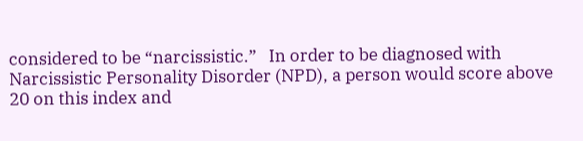considered to be “narcissistic.”   In order to be diagnosed with Narcissistic Personality Disorder (NPD), a person would score above 20 on this index and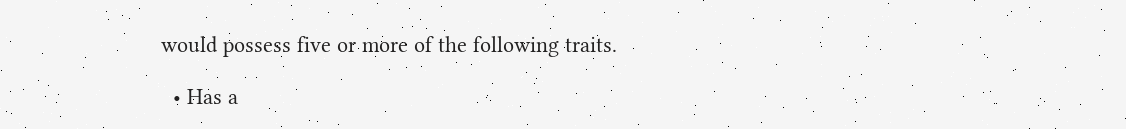would possess five or more of the following traits.

  • Has a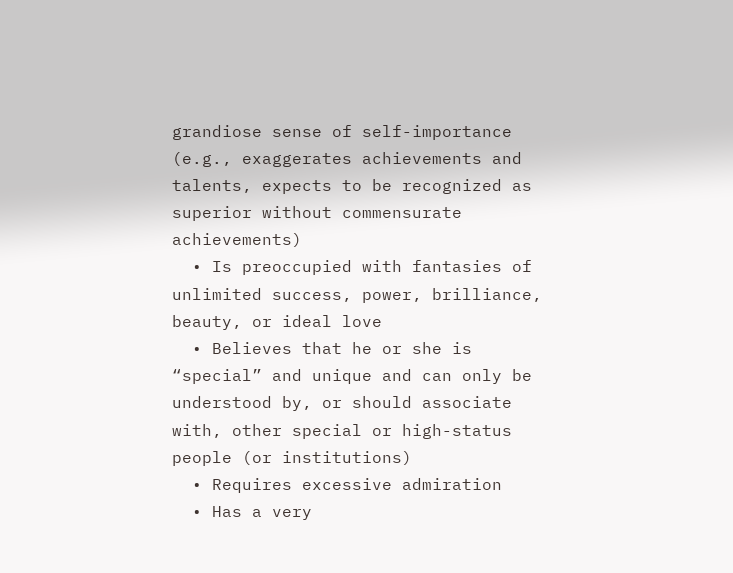grandiose sense of self-importance (e.g., exaggerates achievements and talents, expects to be recognized as superior without commensurate achievements)
  • Is preoccupied with fantasies of unlimited success, power, brilliance, beauty, or ideal love
  • Believes that he or she is “special” and unique and can only be understood by, or should associate with, other special or high-status people (or institutions)
  • Requires excessive admiration
  • Has a very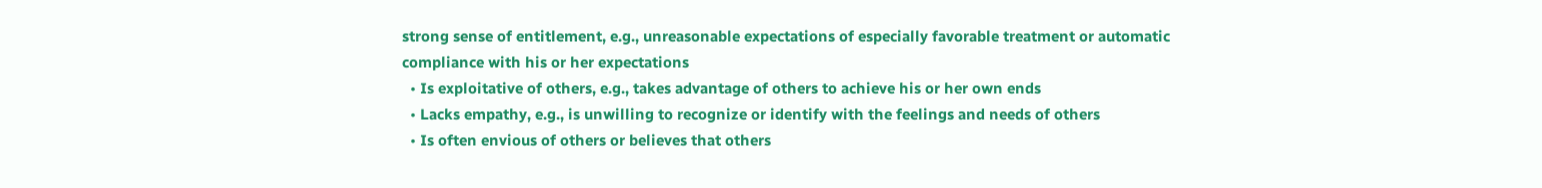strong sense of entitlement, e.g., unreasonable expectations of especially favorable treatment or automatic compliance with his or her expectations
  • Is exploitative of others, e.g., takes advantage of others to achieve his or her own ends
  • Lacks empathy, e.g., is unwilling to recognize or identify with the feelings and needs of others
  • Is often envious of others or believes that others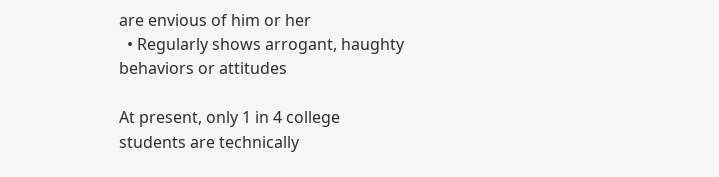are envious of him or her
  • Regularly shows arrogant, haughty behaviors or attitudes

At present, only 1 in 4 college students are technically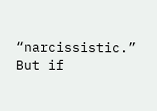“narcissistic.”  But if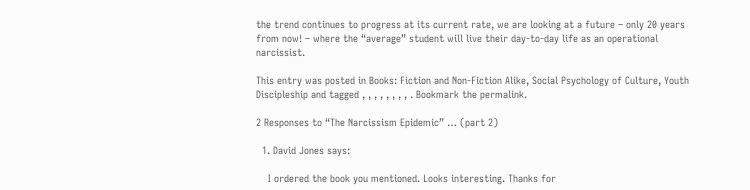the trend continues to progress at its current rate, we are looking at a future – only 20 years from now! – where the “average” student will live their day-to-day life as an operational narcissist.

This entry was posted in Books: Fiction and Non-Fiction Alike, Social Psychology of Culture, Youth Discipleship and tagged , , , , , , , , . Bookmark the permalink.

2 Responses to “The Narcissism Epidemic” … (part 2)

  1. David Jones says:

    I ordered the book you mentioned. Looks interesting. Thanks for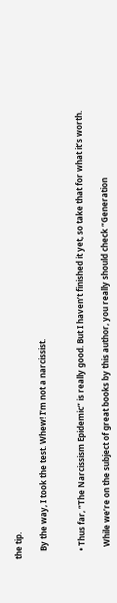the tip.

    By the way, I took the test. Whew! I’m not a narcissist.


    • Thus far, “The Narcissism Epidemic” is really good. But I haven’t finished it yet, so take that for what it’s worth.

      While we’re on the subject of great books by this author, you really should check “Generation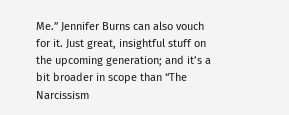Me.” Jennifer Burns can also vouch for it. Just great, insightful stuff on the upcoming generation; and it’s a bit broader in scope than “The Narcissism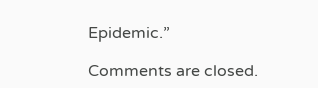Epidemic.”

Comments are closed.